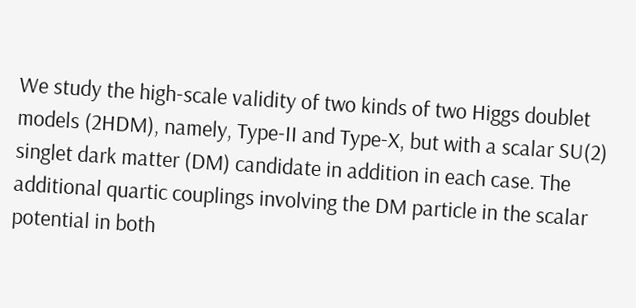We study the high-scale validity of two kinds of two Higgs doublet models (2HDM), namely, Type-II and Type-X, but with a scalar SU(2) singlet dark matter (DM) candidate in addition in each case. The additional quartic couplings involving the DM particle in the scalar potential in both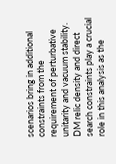scenarios bring in additional constraints from the requirement of perturbative unitarity and vacuum stability. DM relic density and direct search constraints play a crucial role in this analysis as the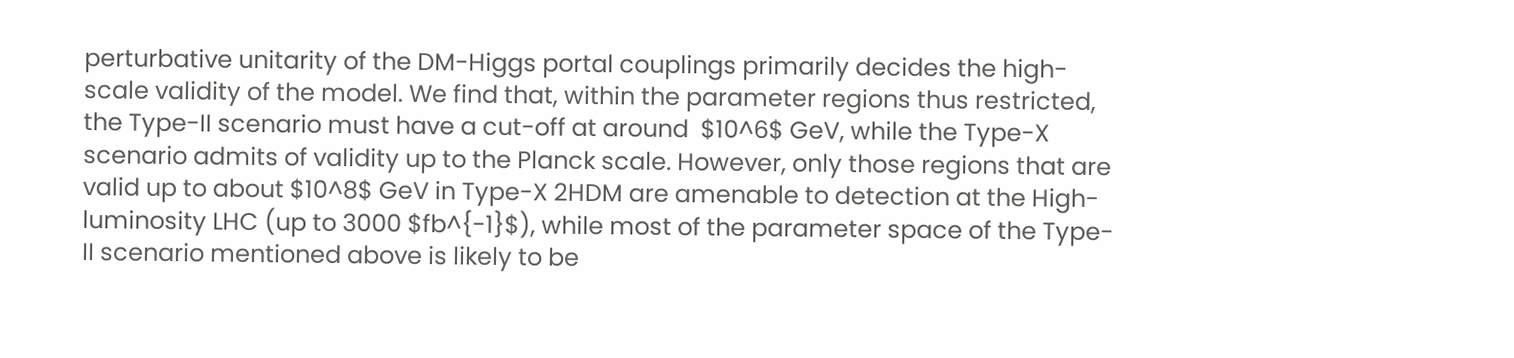perturbative unitarity of the DM-Higgs portal couplings primarily decides the high-scale validity of the model. We find that, within the parameter regions thus restricted, the Type-II scenario must have a cut-off at around  $10^6$ GeV, while the Type-X scenario admits of validity up to the Planck scale. However, only those regions that are valid up to about $10^8$ GeV in Type-X 2HDM are amenable to detection at the High-luminosity LHC (up to 3000 $fb^{-1}$), while most of the parameter space of the Type-II scenario mentioned above is likely to be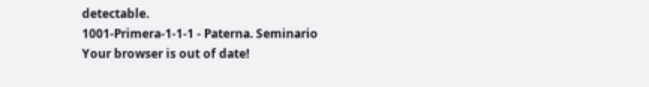detectable.
1001-Primera-1-1-1 - Paterna. Seminario
Your browser is out of date!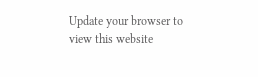Update your browser to view this website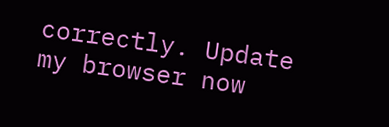correctly. Update my browser now